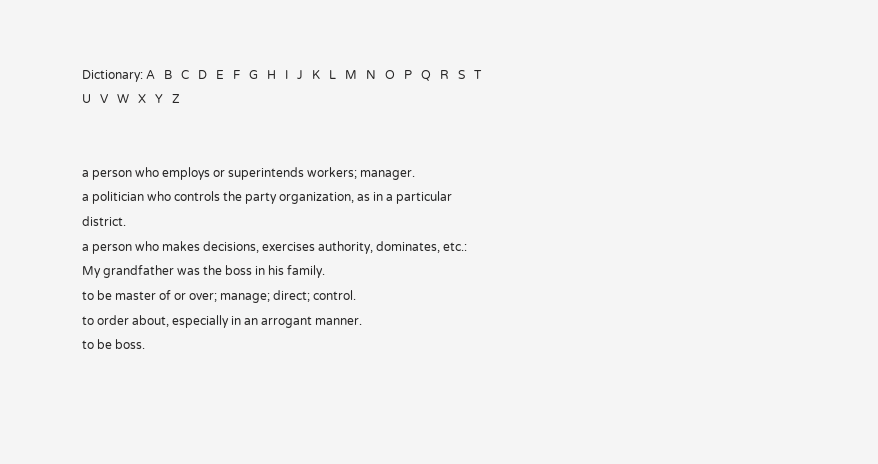Dictionary: A   B   C   D   E   F   G   H   I   J   K   L   M   N   O   P   Q   R   S   T   U   V   W   X   Y   Z


a person who employs or superintends workers; manager.
a politician who controls the party organization, as in a particular district.
a person who makes decisions, exercises authority, dominates, etc.:
My grandfather was the boss in his family.
to be master of or over; manage; direct; control.
to order about, especially in an arrogant manner.
to be boss.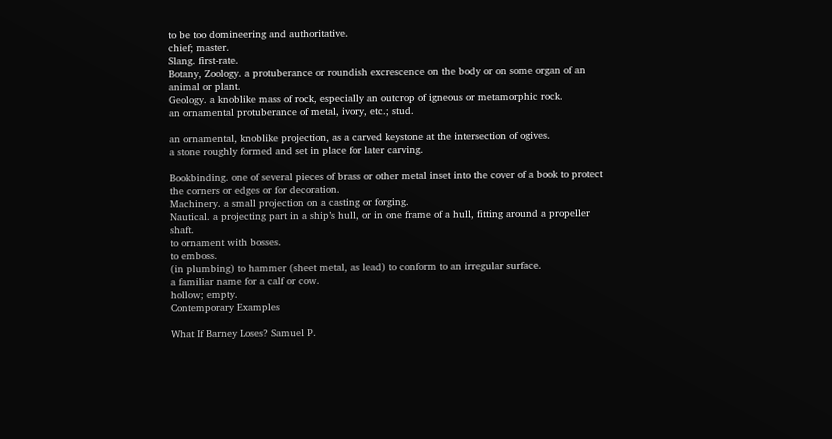to be too domineering and authoritative.
chief; master.
Slang. first-rate.
Botany, Zoology. a protuberance or roundish excrescence on the body or on some organ of an animal or plant.
Geology. a knoblike mass of rock, especially an outcrop of igneous or metamorphic rock.
an ornamental protuberance of metal, ivory, etc.; stud.

an ornamental, knoblike projection, as a carved keystone at the intersection of ogives.
a stone roughly formed and set in place for later carving.

Bookbinding. one of several pieces of brass or other metal inset into the cover of a book to protect the corners or edges or for decoration.
Machinery. a small projection on a casting or forging.
Nautical. a projecting part in a ship’s hull, or in one frame of a hull, fitting around a propeller shaft.
to ornament with bosses.
to emboss.
(in plumbing) to hammer (sheet metal, as lead) to conform to an irregular surface.
a familiar name for a calf or cow.
hollow; empty.
Contemporary Examples

What If Barney Loses? Samuel P.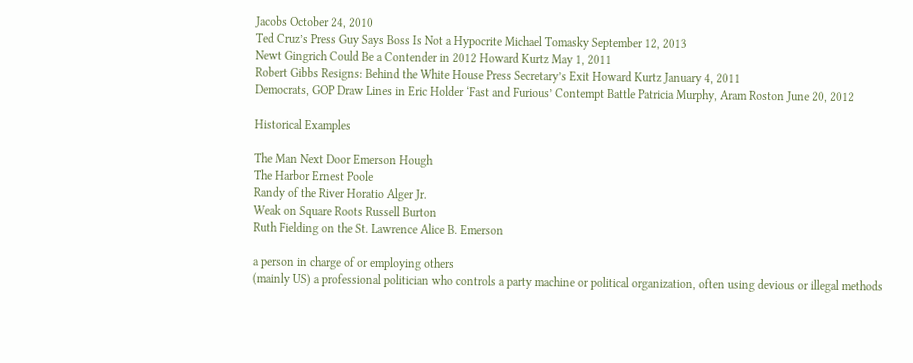Jacobs October 24, 2010
Ted Cruz’s Press Guy Says Boss Is Not a Hypocrite Michael Tomasky September 12, 2013
Newt Gingrich Could Be a Contender in 2012 Howard Kurtz May 1, 2011
Robert Gibbs Resigns: Behind the White House Press Secretary’s Exit Howard Kurtz January 4, 2011
Democrats, GOP Draw Lines in Eric Holder ‘Fast and Furious’ Contempt Battle Patricia Murphy, Aram Roston June 20, 2012

Historical Examples

The Man Next Door Emerson Hough
The Harbor Ernest Poole
Randy of the River Horatio Alger Jr.
Weak on Square Roots Russell Burton
Ruth Fielding on the St. Lawrence Alice B. Emerson

a person in charge of or employing others
(mainly US) a professional politician who controls a party machine or political organization, often using devious or illegal methods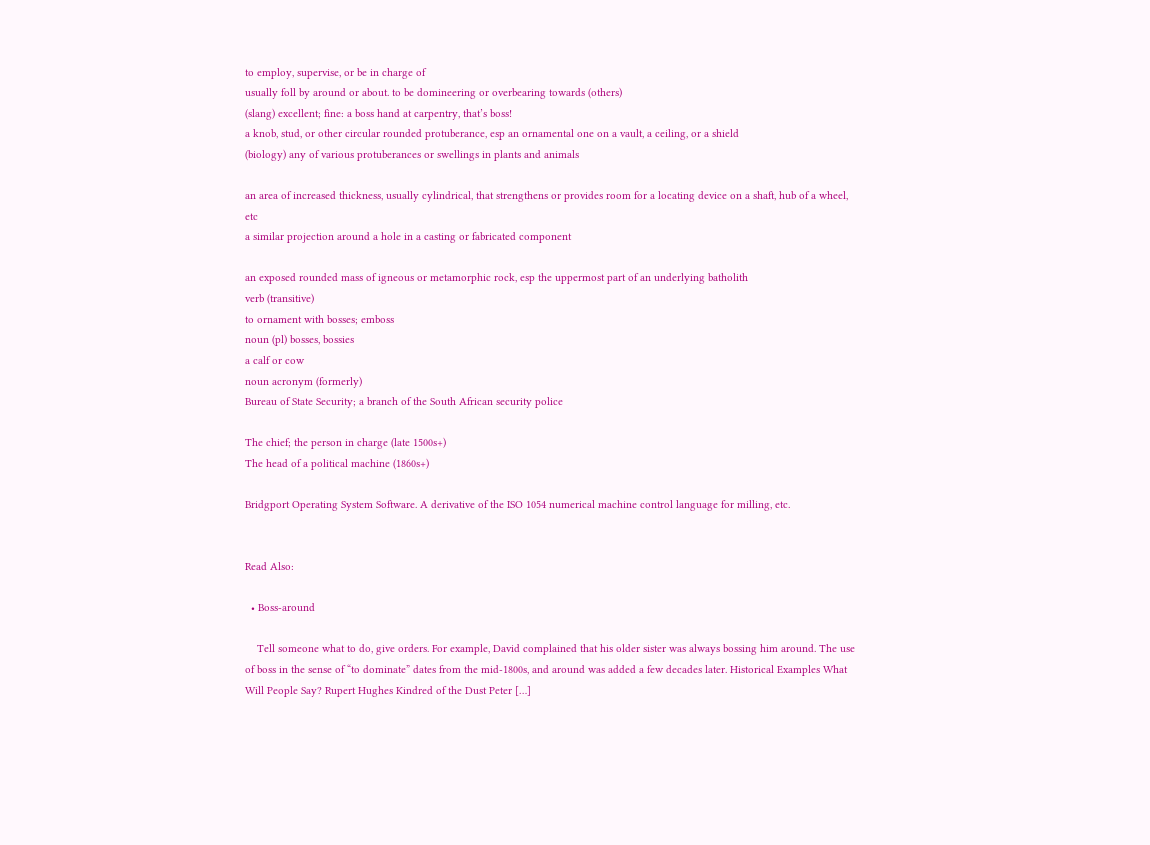to employ, supervise, or be in charge of
usually foll by around or about. to be domineering or overbearing towards (others)
(slang) excellent; fine: a boss hand at carpentry, that’s boss!
a knob, stud, or other circular rounded protuberance, esp an ornamental one on a vault, a ceiling, or a shield
(biology) any of various protuberances or swellings in plants and animals

an area of increased thickness, usually cylindrical, that strengthens or provides room for a locating device on a shaft, hub of a wheel, etc
a similar projection around a hole in a casting or fabricated component

an exposed rounded mass of igneous or metamorphic rock, esp the uppermost part of an underlying batholith
verb (transitive)
to ornament with bosses; emboss
noun (pl) bosses, bossies
a calf or cow
noun acronym (formerly)
Bureau of State Security; a branch of the South African security police

The chief; the person in charge (late 1500s+)
The head of a political machine (1860s+)

Bridgport Operating System Software. A derivative of the ISO 1054 numerical machine control language for milling, etc.


Read Also:

  • Boss-around

    Tell someone what to do, give orders. For example, David complained that his older sister was always bossing him around. The use of boss in the sense of “to dominate” dates from the mid-1800s, and around was added a few decades later. Historical Examples What Will People Say? Rupert Hughes Kindred of the Dust Peter […]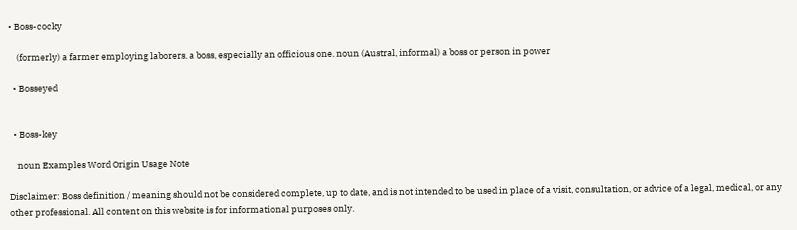• Boss-cocky

    (formerly) a farmer employing laborers. a boss, especially an officious one. noun (Austral, informal) a boss or person in power

  • Bosseyed


  • Boss-key

    noun Examples Word Origin Usage Note

Disclaimer: Boss definition / meaning should not be considered complete, up to date, and is not intended to be used in place of a visit, consultation, or advice of a legal, medical, or any other professional. All content on this website is for informational purposes only.